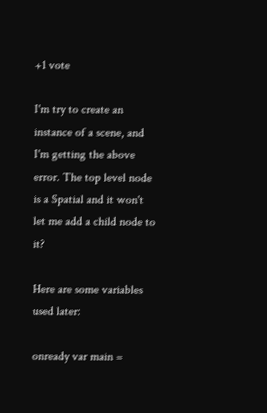+1 vote

I'm try to create an instance of a scene, and I'm getting the above error. The top level node is a Spatial and it won't let me add a child node to it?

Here are some variables used later:

onready var main =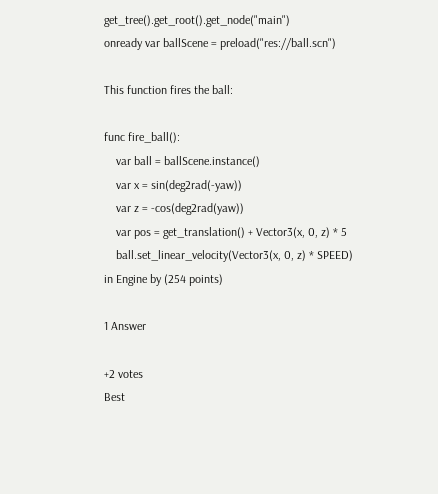get_tree().get_root().get_node("main")
onready var ballScene = preload("res://ball.scn")

This function fires the ball:

func fire_ball():
    var ball = ballScene.instance()
    var x = sin(deg2rad(-yaw))
    var z = -cos(deg2rad(yaw))
    var pos = get_translation() + Vector3(x, 0, z) * 5
    ball.set_linear_velocity(Vector3(x, 0, z) * SPEED)
in Engine by (254 points)

1 Answer

+2 votes
Best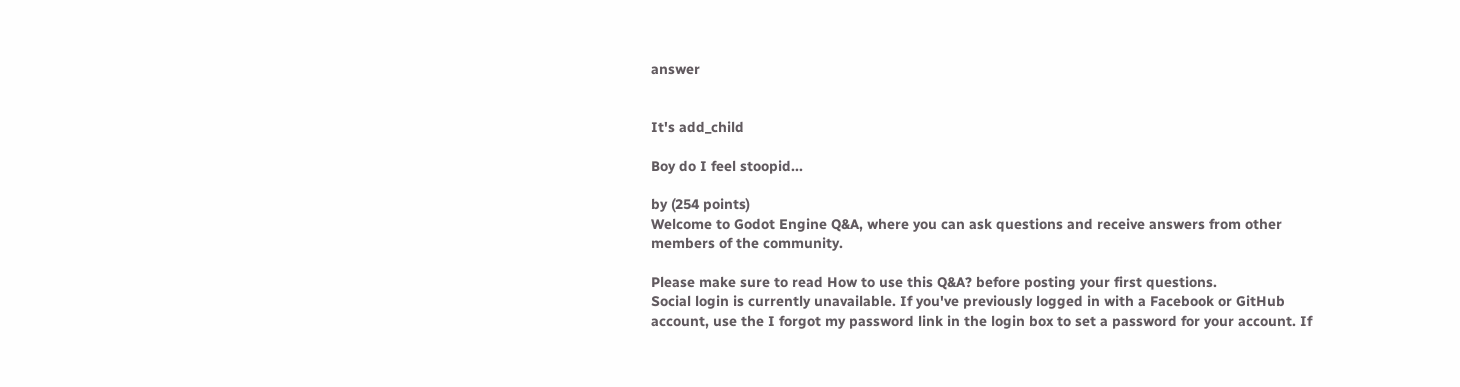answer


It's add_child

Boy do I feel stoopid...

by (254 points)
Welcome to Godot Engine Q&A, where you can ask questions and receive answers from other members of the community.

Please make sure to read How to use this Q&A? before posting your first questions.
Social login is currently unavailable. If you've previously logged in with a Facebook or GitHub account, use the I forgot my password link in the login box to set a password for your account. If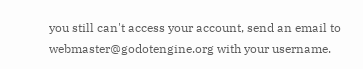you still can't access your account, send an email to webmaster@godotengine.org with your username.